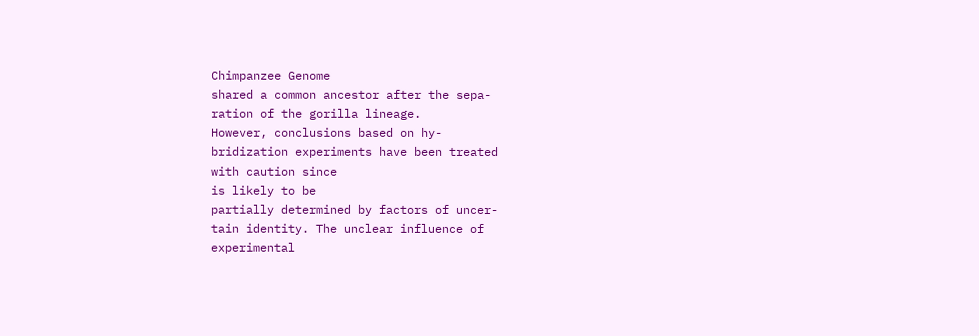Chimpanzee Genome
shared a common ancestor after the sepa-
ration of the gorilla lineage.
However, conclusions based on hy-
bridization experiments have been treated
with caution since
is likely to be
partially determined by factors of uncer-
tain identity. The unclear influence of
experimental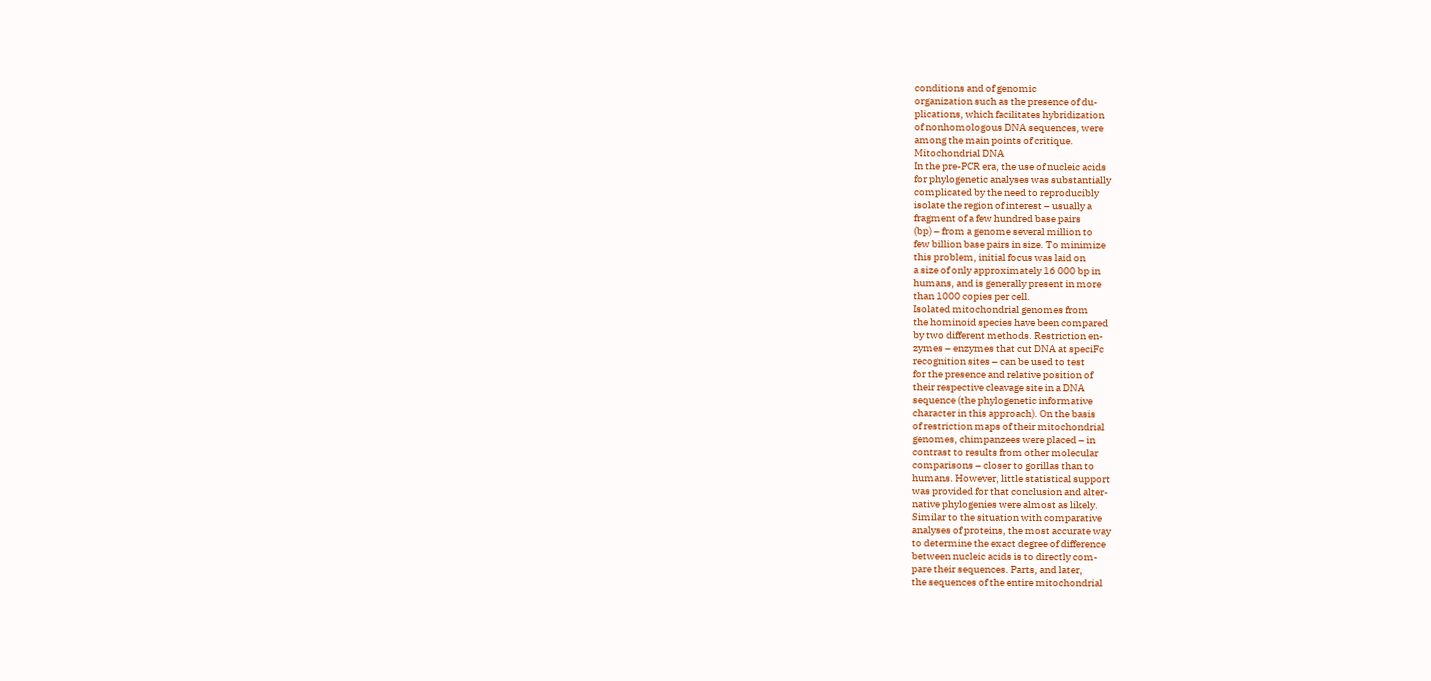conditions and of genomic
organization such as the presence of du-
plications, which facilitates hybridization
of nonhomologous DNA sequences, were
among the main points of critique.
Mitochondrial DNA
In the pre-PCR era, the use of nucleic acids
for phylogenetic analyses was substantially
complicated by the need to reproducibly
isolate the region of interest – usually a
fragment of a few hundred base pairs
(bp) – from a genome several million to
few billion base pairs in size. To minimize
this problem, initial focus was laid on
a size of only approximately 16 000 bp in
humans, and is generally present in more
than 1000 copies per cell.
Isolated mitochondrial genomes from
the hominoid species have been compared
by two different methods. Restriction en-
zymes – enzymes that cut DNA at speciFc
recognition sites – can be used to test
for the presence and relative position of
their respective cleavage site in a DNA
sequence (the phylogenetic informative
character in this approach). On the basis
of restriction maps of their mitochondrial
genomes, chimpanzees were placed – in
contrast to results from other molecular
comparisons – closer to gorillas than to
humans. However, little statistical support
was provided for that conclusion and alter-
native phylogenies were almost as likely.
Similar to the situation with comparative
analyses of proteins, the most accurate way
to determine the exact degree of difference
between nucleic acids is to directly com-
pare their sequences. Parts, and later,
the sequences of the entire mitochondrial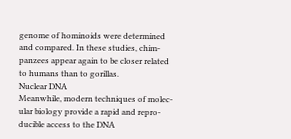genome of hominoids were determined
and compared. In these studies, chim-
panzees appear again to be closer related
to humans than to gorillas.
Nuclear DNA
Meanwhile, modern techniques of molec-
ular biology provide a rapid and repro-
ducible access to the DNA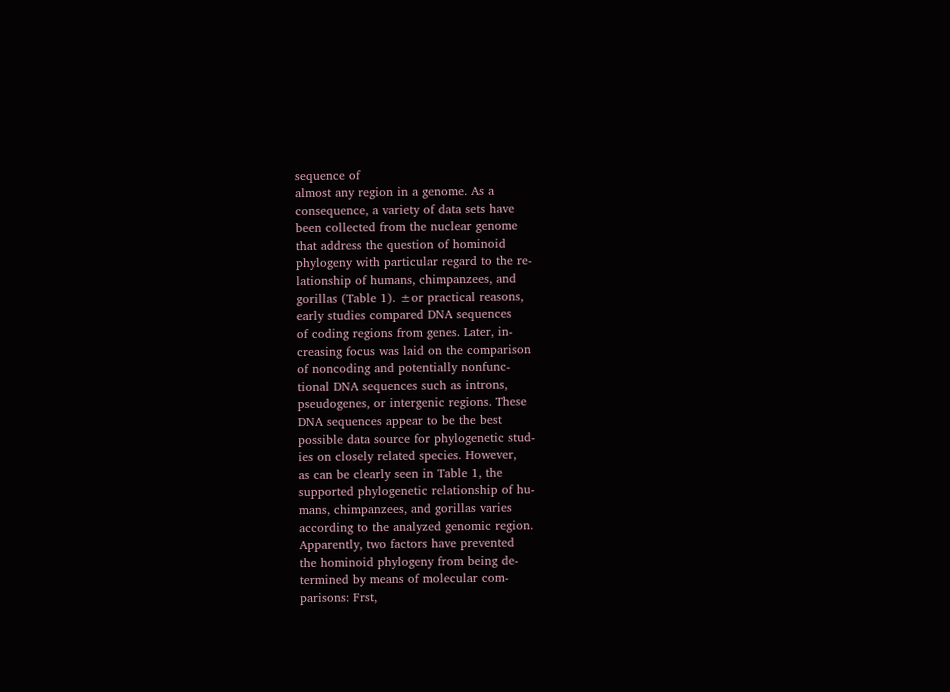sequence of
almost any region in a genome. As a
consequence, a variety of data sets have
been collected from the nuclear genome
that address the question of hominoid
phylogeny with particular regard to the re-
lationship of humans, chimpanzees, and
gorillas (Table 1). ±or practical reasons,
early studies compared DNA sequences
of coding regions from genes. Later, in-
creasing focus was laid on the comparison
of noncoding and potentially nonfunc-
tional DNA sequences such as introns,
pseudogenes, or intergenic regions. These
DNA sequences appear to be the best
possible data source for phylogenetic stud-
ies on closely related species. However,
as can be clearly seen in Table 1, the
supported phylogenetic relationship of hu-
mans, chimpanzees, and gorillas varies
according to the analyzed genomic region.
Apparently, two factors have prevented
the hominoid phylogeny from being de-
termined by means of molecular com-
parisons: Frst,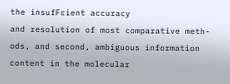the insufFcient accuracy
and resolution of most comparative meth-
ods, and second, ambiguous information
content in the molecular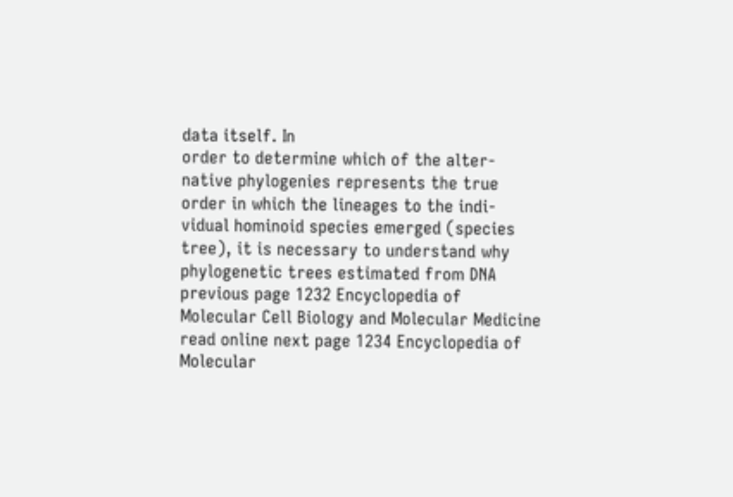data itself. In
order to determine which of the alter-
native phylogenies represents the true
order in which the lineages to the indi-
vidual hominoid species emerged (species
tree), it is necessary to understand why
phylogenetic trees estimated from DNA
previous page 1232 Encyclopedia of Molecular Cell Biology and Molecular Medicine read online next page 1234 Encyclopedia of Molecular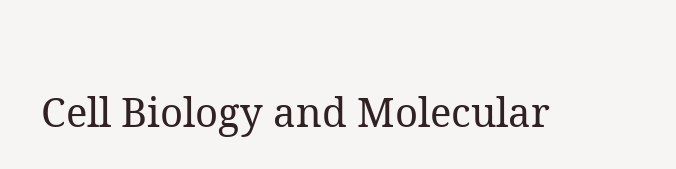Cell Biology and Molecular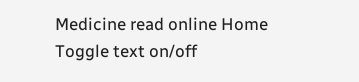Medicine read online Home Toggle text on/off